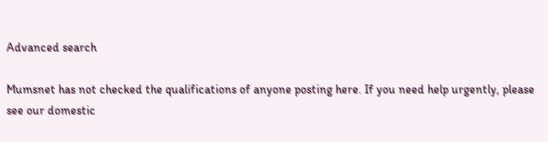Advanced search

Mumsnet has not checked the qualifications of anyone posting here. If you need help urgently, please see our domestic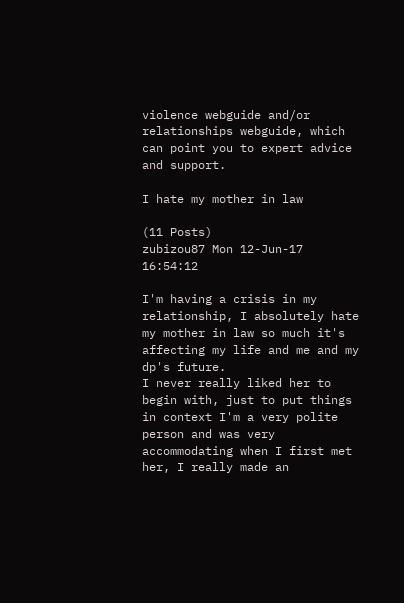violence webguide and/or relationships webguide, which can point you to expert advice and support.

I hate my mother in law

(11 Posts)
zubizou87 Mon 12-Jun-17 16:54:12

I'm having a crisis in my relationship, I absolutely hate my mother in law so much it's affecting my life and me and my dp's future.
I never really liked her to begin with, just to put things in context I'm a very polite person and was very accommodating when I first met her, I really made an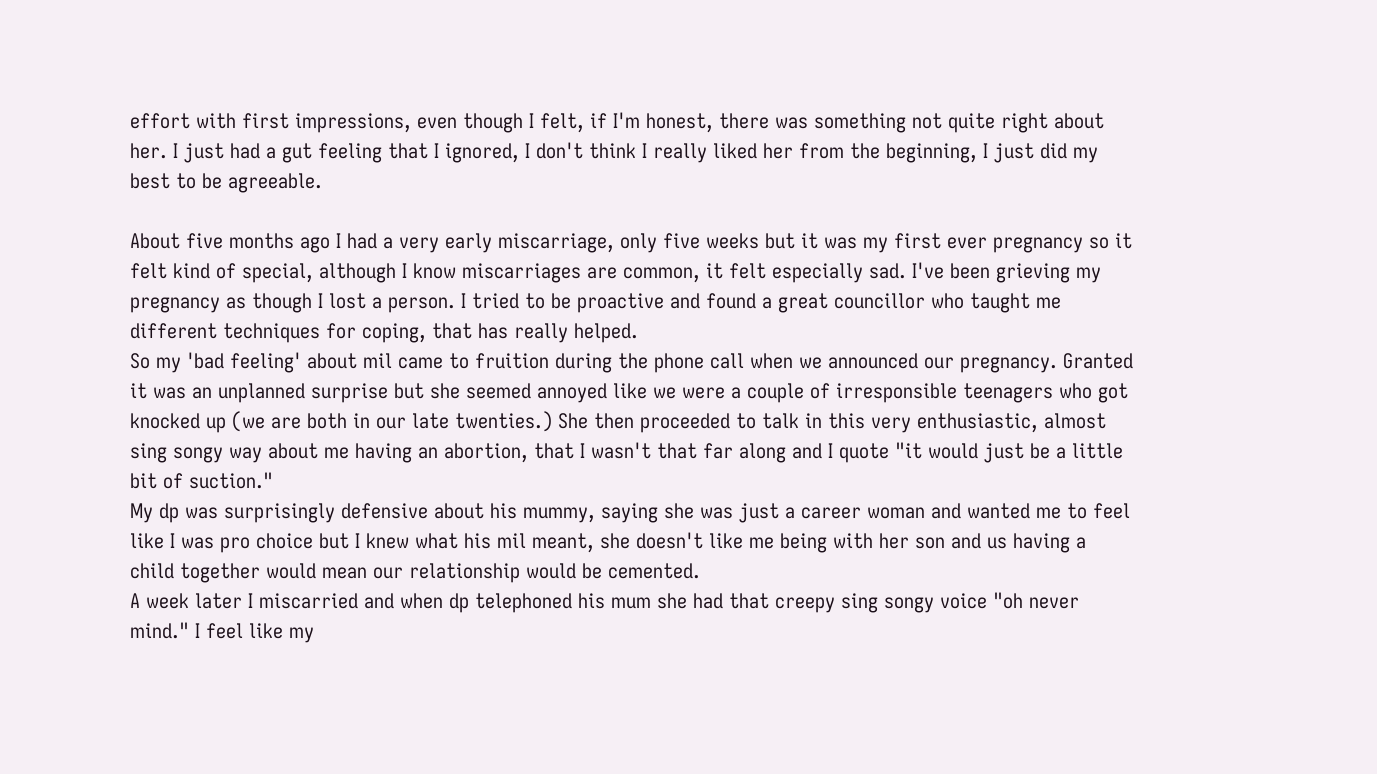effort with first impressions, even though I felt, if I'm honest, there was something not quite right about her. I just had a gut feeling that I ignored, I don't think I really liked her from the beginning, I just did my best to be agreeable.

About five months ago I had a very early miscarriage, only five weeks but it was my first ever pregnancy so it felt kind of special, although I know miscarriages are common, it felt especially sad. I've been grieving my pregnancy as though I lost a person. I tried to be proactive and found a great councillor who taught me different techniques for coping, that has really helped.
So my 'bad feeling' about mil came to fruition during the phone call when we announced our pregnancy. Granted it was an unplanned surprise but she seemed annoyed like we were a couple of irresponsible teenagers who got knocked up (we are both in our late twenties.) She then proceeded to talk in this very enthusiastic, almost sing songy way about me having an abortion, that I wasn't that far along and I quote "it would just be a little bit of suction."
My dp was surprisingly defensive about his mummy, saying she was just a career woman and wanted me to feel like I was pro choice but I knew what his mil meant, she doesn't like me being with her son and us having a child together would mean our relationship would be cemented.
A week later I miscarried and when dp telephoned his mum she had that creepy sing songy voice "oh never mind." I feel like my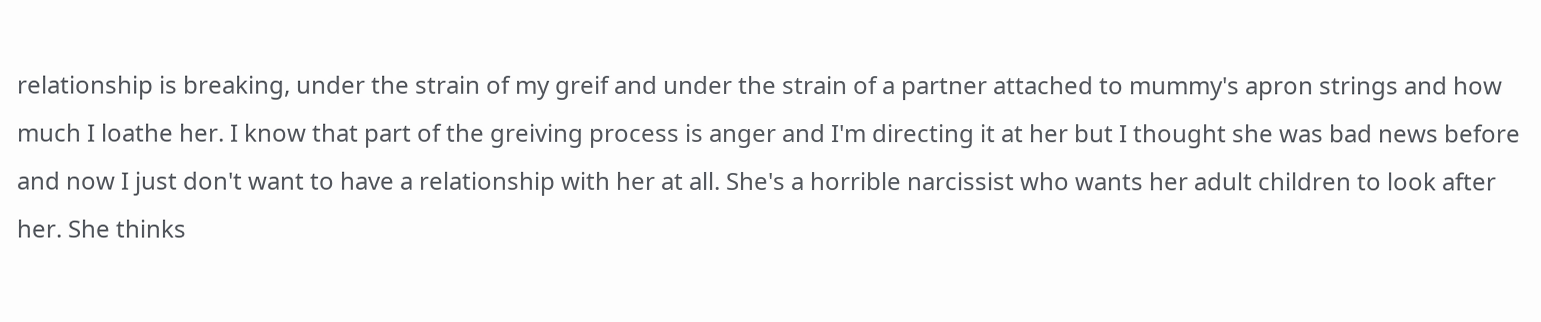relationship is breaking, under the strain of my greif and under the strain of a partner attached to mummy's apron strings and how much I loathe her. I know that part of the greiving process is anger and I'm directing it at her but I thought she was bad news before and now I just don't want to have a relationship with her at all. She's a horrible narcissist who wants her adult children to look after her. She thinks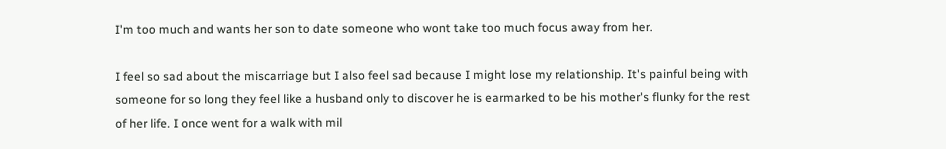I'm too much and wants her son to date someone who wont take too much focus away from her.

I feel so sad about the miscarriage but I also feel sad because I might lose my relationship. It's painful being with someone for so long they feel like a husband only to discover he is earmarked to be his mother's flunky for the rest of her life. I once went for a walk with mil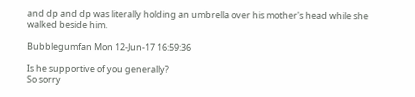and dp and dp was literally holding an umbrella over his mother's head while she walked beside him.

Bubblegumfan Mon 12-Jun-17 16:59:36

Is he supportive of you generally?
So sorry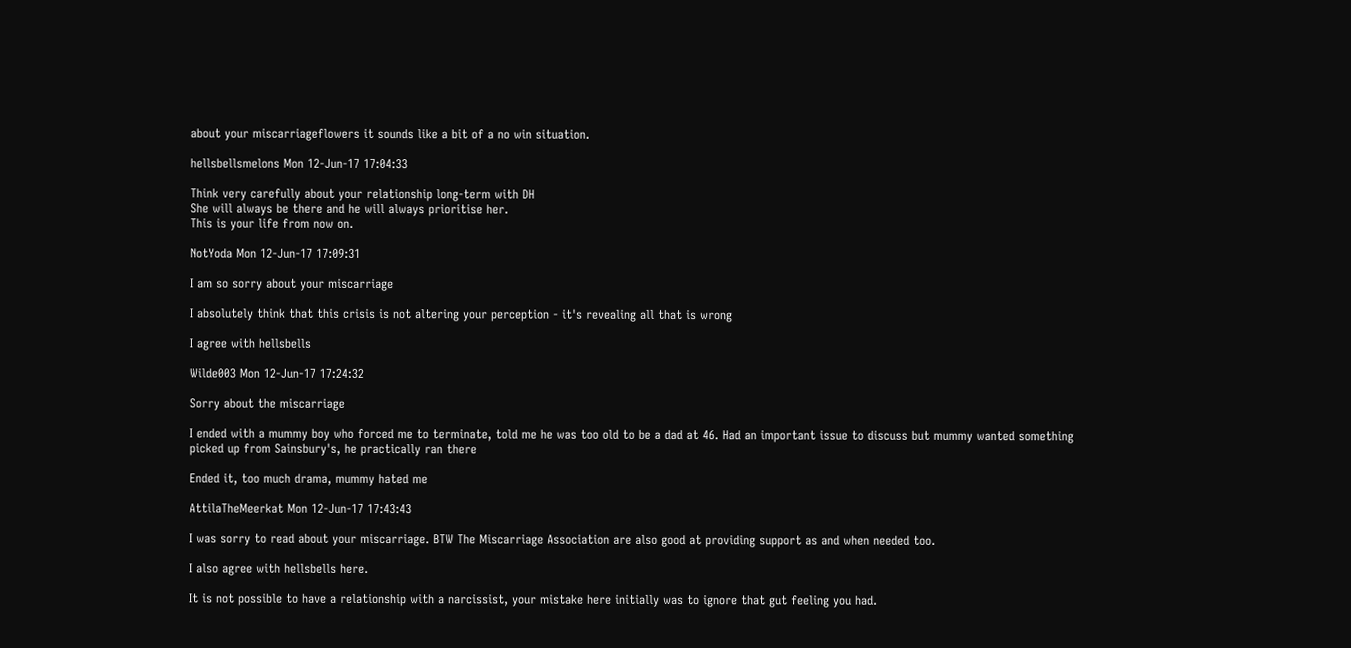about your miscarriageflowers it sounds like a bit of a no win situation.

hellsbellsmelons Mon 12-Jun-17 17:04:33

Think very carefully about your relationship long-term with DH
She will always be there and he will always prioritise her.
This is your life from now on.

NotYoda Mon 12-Jun-17 17:09:31

I am so sorry about your miscarriage

I absolutely think that this crisis is not altering your perception - it's revealing all that is wrong

I agree with hellsbells

Wilde003 Mon 12-Jun-17 17:24:32

Sorry about the miscarriage

I ended with a mummy boy who forced me to terminate, told me he was too old to be a dad at 46. Had an important issue to discuss but mummy wanted something picked up from Sainsbury's, he practically ran there

Ended it, too much drama, mummy hated me

AttilaTheMeerkat Mon 12-Jun-17 17:43:43

I was sorry to read about your miscarriage. BTW The Miscarriage Association are also good at providing support as and when needed too.

I also agree with hellsbells here.

It is not possible to have a relationship with a narcissist, your mistake here initially was to ignore that gut feeling you had.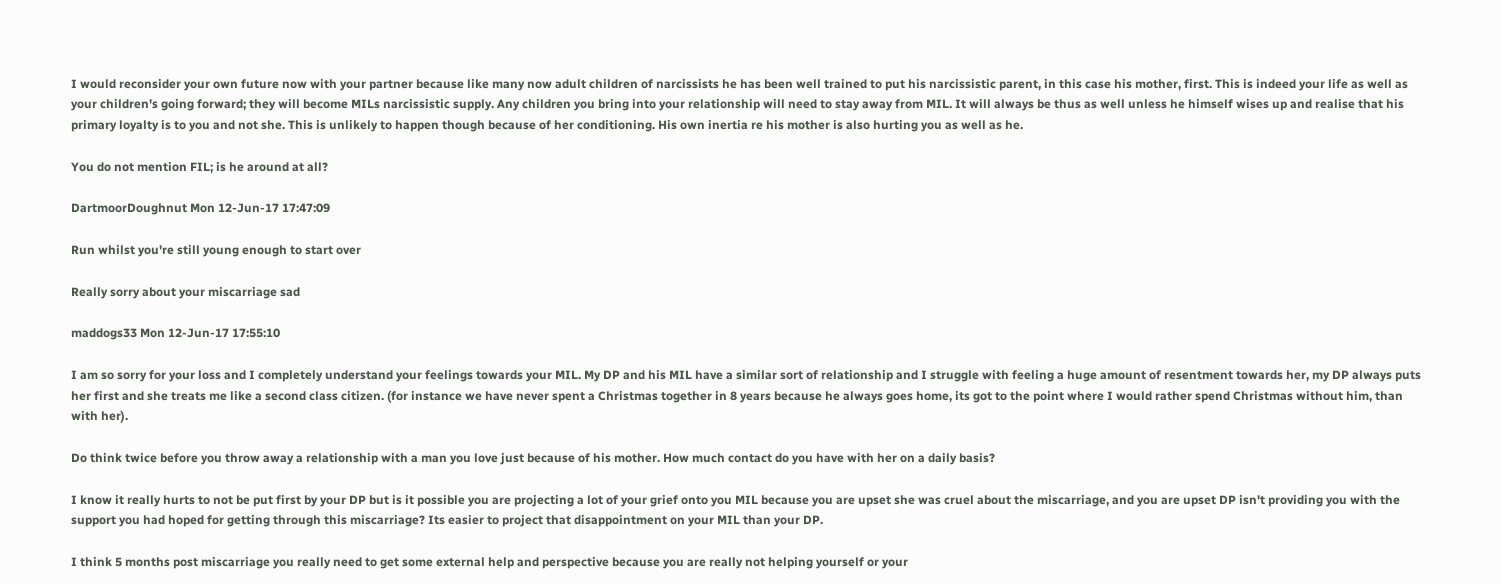I would reconsider your own future now with your partner because like many now adult children of narcissists he has been well trained to put his narcissistic parent, in this case his mother, first. This is indeed your life as well as your children's going forward; they will become MILs narcissistic supply. Any children you bring into your relationship will need to stay away from MIL. It will always be thus as well unless he himself wises up and realise that his primary loyalty is to you and not she. This is unlikely to happen though because of her conditioning. His own inertia re his mother is also hurting you as well as he.

You do not mention FIL; is he around at all?

DartmoorDoughnut Mon 12-Jun-17 17:47:09

Run whilst you're still young enough to start over

Really sorry about your miscarriage sad

maddogs33 Mon 12-Jun-17 17:55:10

I am so sorry for your loss and I completely understand your feelings towards your MIL. My DP and his MIL have a similar sort of relationship and I struggle with feeling a huge amount of resentment towards her, my DP always puts her first and she treats me like a second class citizen. (for instance we have never spent a Christmas together in 8 years because he always goes home, its got to the point where I would rather spend Christmas without him, than with her).

Do think twice before you throw away a relationship with a man you love just because of his mother. How much contact do you have with her on a daily basis?

I know it really hurts to not be put first by your DP but is it possible you are projecting a lot of your grief onto you MIL because you are upset she was cruel about the miscarriage, and you are upset DP isn't providing you with the support you had hoped for getting through this miscarriage? Its easier to project that disappointment on your MIL than your DP.

I think 5 months post miscarriage you really need to get some external help and perspective because you are really not helping yourself or your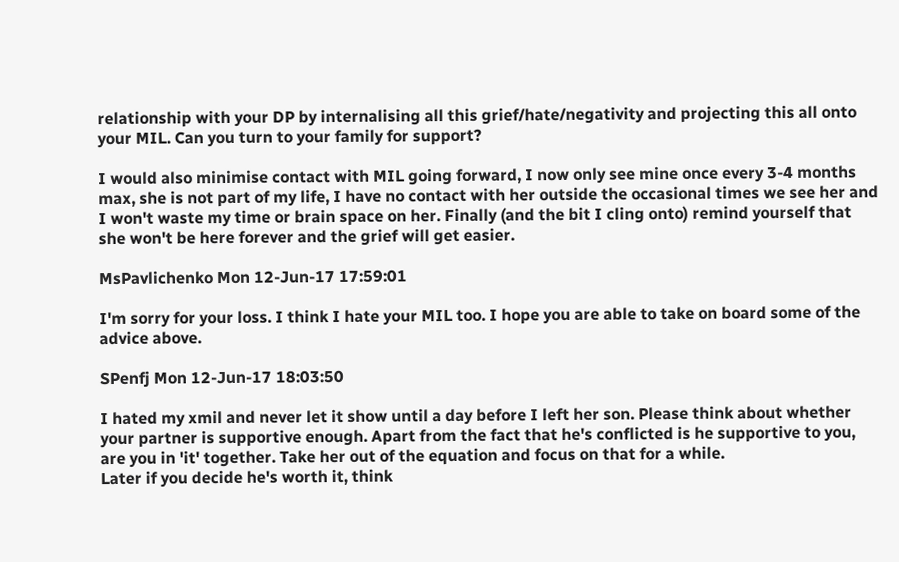relationship with your DP by internalising all this grief/hate/negativity and projecting this all onto your MIL. Can you turn to your family for support?

I would also minimise contact with MIL going forward, I now only see mine once every 3-4 months max, she is not part of my life, I have no contact with her outside the occasional times we see her and I won't waste my time or brain space on her. Finally (and the bit I cling onto) remind yourself that she won't be here forever and the grief will get easier.

MsPavlichenko Mon 12-Jun-17 17:59:01

I'm sorry for your loss. I think I hate your MIL too. I hope you are able to take on board some of the advice above.

SPenfj Mon 12-Jun-17 18:03:50

I hated my xmil and never let it show until a day before I left her son. Please think about whether your partner is supportive enough. Apart from the fact that he's conflicted is he supportive to you, are you in 'it' together. Take her out of the equation and focus on that for a while.
Later if you decide he's worth it, think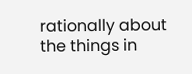rationally about the things in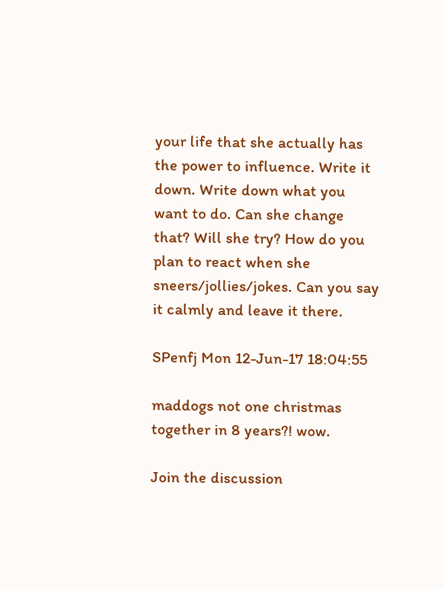your life that she actually has the power to influence. Write it down. Write down what you want to do. Can she change that? Will she try? How do you plan to react when she sneers/jollies/jokes. Can you say it calmly and leave it there.

SPenfj Mon 12-Jun-17 18:04:55

maddogs not one christmas together in 8 years?! wow.

Join the discussion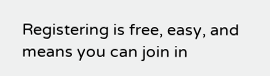Registering is free, easy, and means you can join in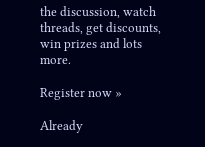the discussion, watch threads, get discounts, win prizes and lots more.

Register now »

Already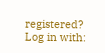registered? Log in with: